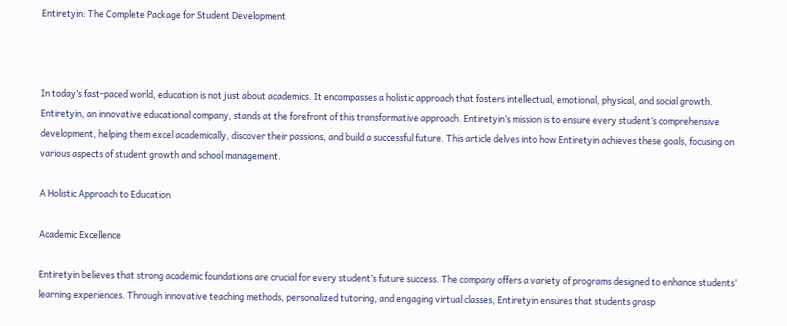Entiretyin: The Complete Package for Student Development



In today’s fast-paced world, education is not just about academics. It encompasses a holistic approach that fosters intellectual, emotional, physical, and social growth. Entiretyin, an innovative educational company, stands at the forefront of this transformative approach. Entiretyin’s mission is to ensure every student’s comprehensive development, helping them excel academically, discover their passions, and build a successful future. This article delves into how Entiretyin achieves these goals, focusing on various aspects of student growth and school management.

A Holistic Approach to Education

Academic Excellence

Entiretyin believes that strong academic foundations are crucial for every student’s future success. The company offers a variety of programs designed to enhance students’ learning experiences. Through innovative teaching methods, personalized tutoring, and engaging virtual classes, Entiretyin ensures that students grasp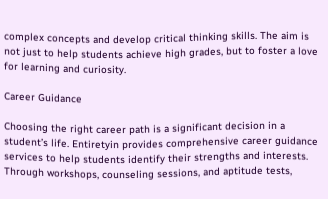complex concepts and develop critical thinking skills. The aim is not just to help students achieve high grades, but to foster a love for learning and curiosity.

Career Guidance

Choosing the right career path is a significant decision in a student’s life. Entiretyin provides comprehensive career guidance services to help students identify their strengths and interests. Through workshops, counseling sessions, and aptitude tests,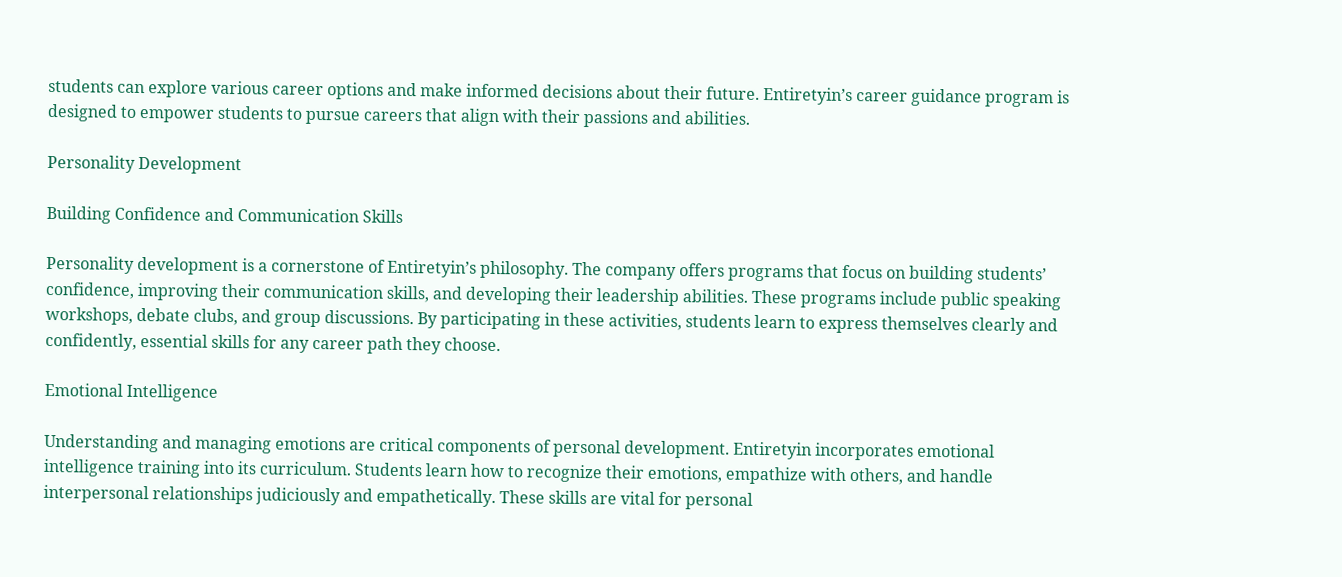students can explore various career options and make informed decisions about their future. Entiretyin’s career guidance program is designed to empower students to pursue careers that align with their passions and abilities.

Personality Development

Building Confidence and Communication Skills

Personality development is a cornerstone of Entiretyin’s philosophy. The company offers programs that focus on building students’ confidence, improving their communication skills, and developing their leadership abilities. These programs include public speaking workshops, debate clubs, and group discussions. By participating in these activities, students learn to express themselves clearly and confidently, essential skills for any career path they choose.

Emotional Intelligence

Understanding and managing emotions are critical components of personal development. Entiretyin incorporates emotional intelligence training into its curriculum. Students learn how to recognize their emotions, empathize with others, and handle interpersonal relationships judiciously and empathetically. These skills are vital for personal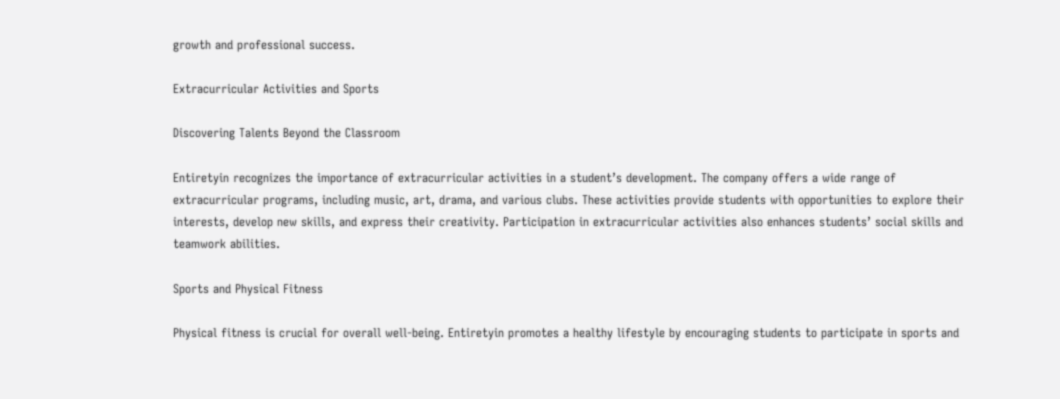growth and professional success.

Extracurricular Activities and Sports

Discovering Talents Beyond the Classroom

Entiretyin recognizes the importance of extracurricular activities in a student’s development. The company offers a wide range of extracurricular programs, including music, art, drama, and various clubs. These activities provide students with opportunities to explore their interests, develop new skills, and express their creativity. Participation in extracurricular activities also enhances students’ social skills and teamwork abilities.

Sports and Physical Fitness

Physical fitness is crucial for overall well-being. Entiretyin promotes a healthy lifestyle by encouraging students to participate in sports and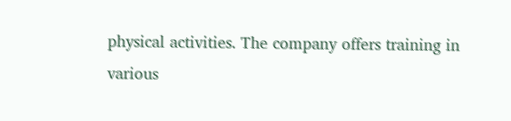physical activities. The company offers training in various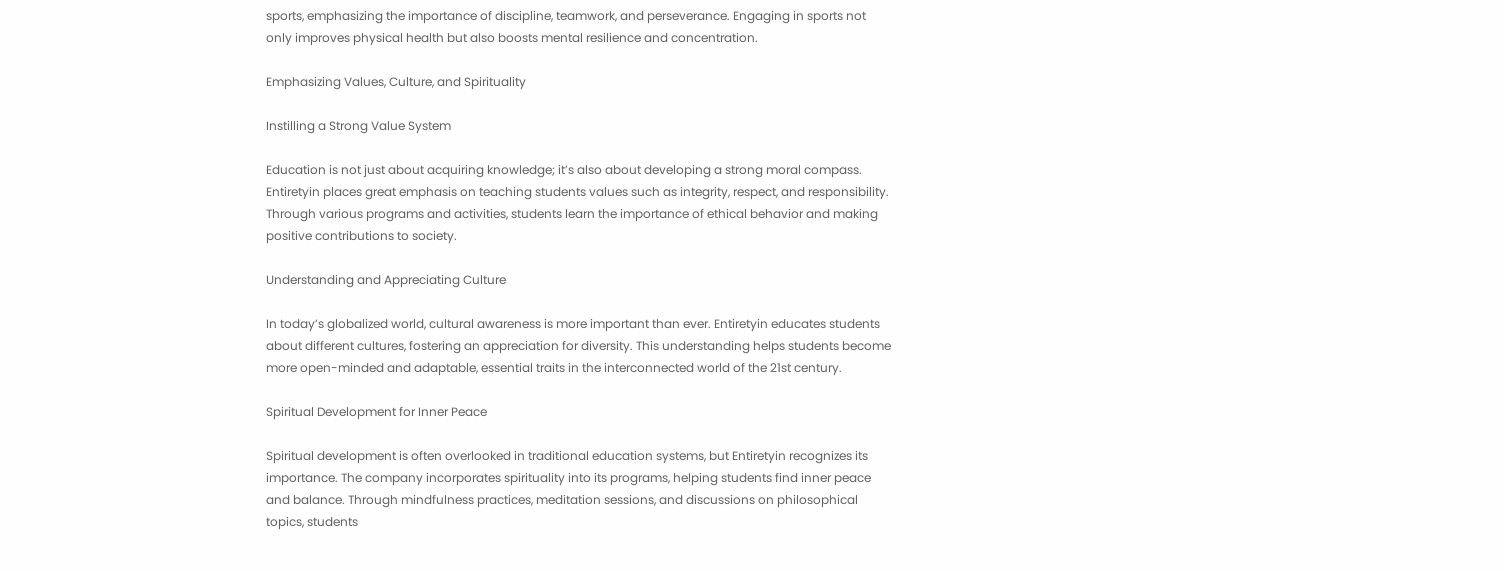sports, emphasizing the importance of discipline, teamwork, and perseverance. Engaging in sports not only improves physical health but also boosts mental resilience and concentration.

Emphasizing Values, Culture, and Spirituality

Instilling a Strong Value System

Education is not just about acquiring knowledge; it’s also about developing a strong moral compass. Entiretyin places great emphasis on teaching students values such as integrity, respect, and responsibility. Through various programs and activities, students learn the importance of ethical behavior and making positive contributions to society.

Understanding and Appreciating Culture

In today’s globalized world, cultural awareness is more important than ever. Entiretyin educates students about different cultures, fostering an appreciation for diversity. This understanding helps students become more open-minded and adaptable, essential traits in the interconnected world of the 21st century.

Spiritual Development for Inner Peace

Spiritual development is often overlooked in traditional education systems, but Entiretyin recognizes its importance. The company incorporates spirituality into its programs, helping students find inner peace and balance. Through mindfulness practices, meditation sessions, and discussions on philosophical topics, students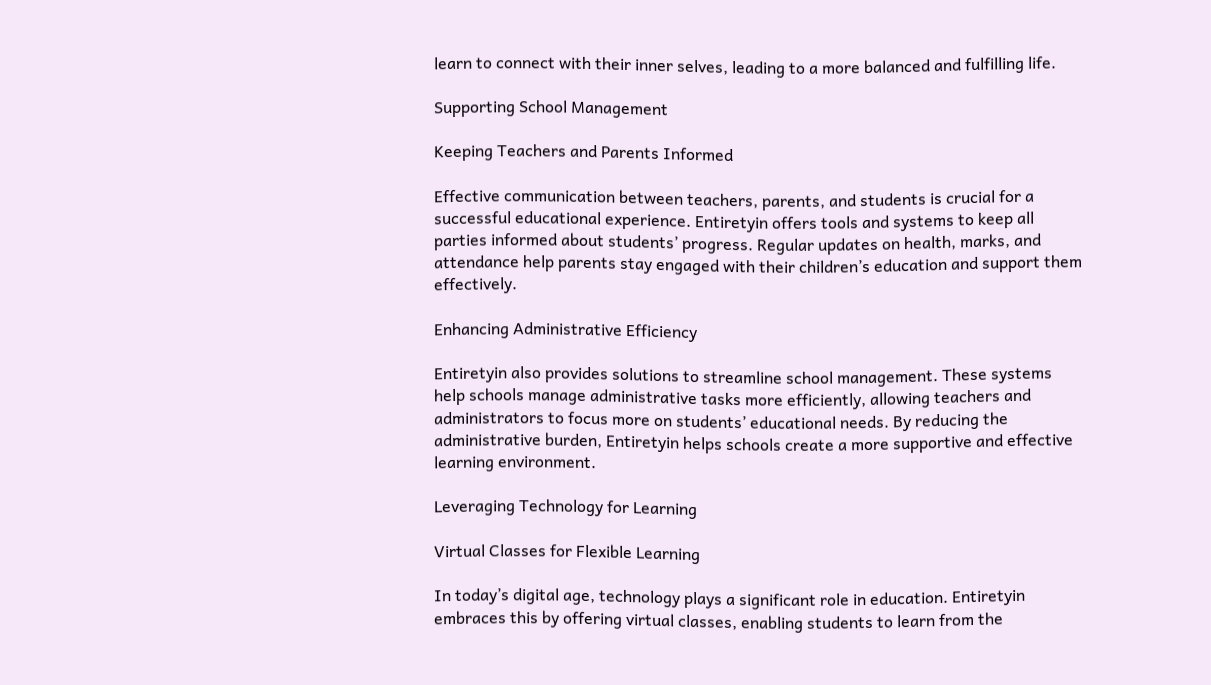learn to connect with their inner selves, leading to a more balanced and fulfilling life.

Supporting School Management

Keeping Teachers and Parents Informed

Effective communication between teachers, parents, and students is crucial for a successful educational experience. Entiretyin offers tools and systems to keep all parties informed about students’ progress. Regular updates on health, marks, and attendance help parents stay engaged with their children’s education and support them effectively.

Enhancing Administrative Efficiency

Entiretyin also provides solutions to streamline school management. These systems help schools manage administrative tasks more efficiently, allowing teachers and administrators to focus more on students’ educational needs. By reducing the administrative burden, Entiretyin helps schools create a more supportive and effective learning environment.

Leveraging Technology for Learning

Virtual Classes for Flexible Learning

In today’s digital age, technology plays a significant role in education. Entiretyin embraces this by offering virtual classes, enabling students to learn from the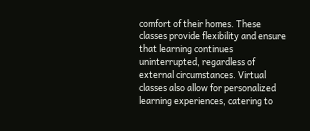comfort of their homes. These classes provide flexibility and ensure that learning continues uninterrupted, regardless of external circumstances. Virtual classes also allow for personalized learning experiences, catering to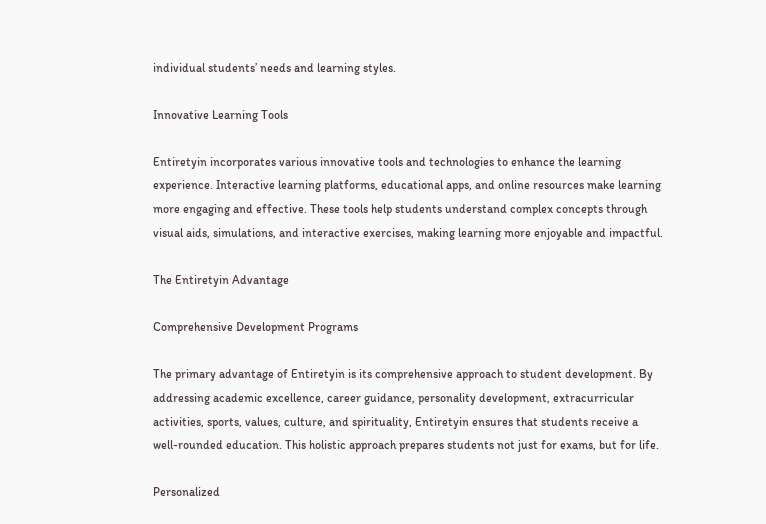individual students’ needs and learning styles.

Innovative Learning Tools

Entiretyin incorporates various innovative tools and technologies to enhance the learning experience. Interactive learning platforms, educational apps, and online resources make learning more engaging and effective. These tools help students understand complex concepts through visual aids, simulations, and interactive exercises, making learning more enjoyable and impactful.

The Entiretyin Advantage

Comprehensive Development Programs

The primary advantage of Entiretyin is its comprehensive approach to student development. By addressing academic excellence, career guidance, personality development, extracurricular activities, sports, values, culture, and spirituality, Entiretyin ensures that students receive a well-rounded education. This holistic approach prepares students not just for exams, but for life.

Personalized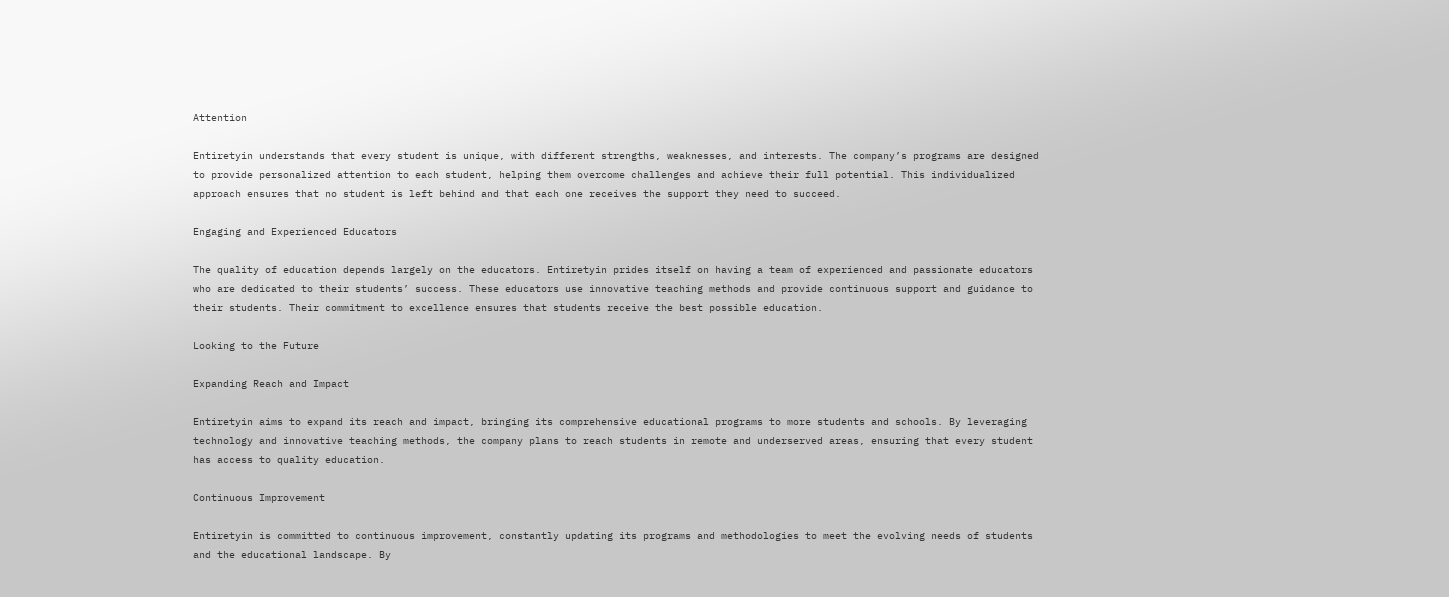Attention

Entiretyin understands that every student is unique, with different strengths, weaknesses, and interests. The company’s programs are designed to provide personalized attention to each student, helping them overcome challenges and achieve their full potential. This individualized approach ensures that no student is left behind and that each one receives the support they need to succeed.

Engaging and Experienced Educators

The quality of education depends largely on the educators. Entiretyin prides itself on having a team of experienced and passionate educators who are dedicated to their students’ success. These educators use innovative teaching methods and provide continuous support and guidance to their students. Their commitment to excellence ensures that students receive the best possible education.

Looking to the Future

Expanding Reach and Impact

Entiretyin aims to expand its reach and impact, bringing its comprehensive educational programs to more students and schools. By leveraging technology and innovative teaching methods, the company plans to reach students in remote and underserved areas, ensuring that every student has access to quality education.

Continuous Improvement

Entiretyin is committed to continuous improvement, constantly updating its programs and methodologies to meet the evolving needs of students and the educational landscape. By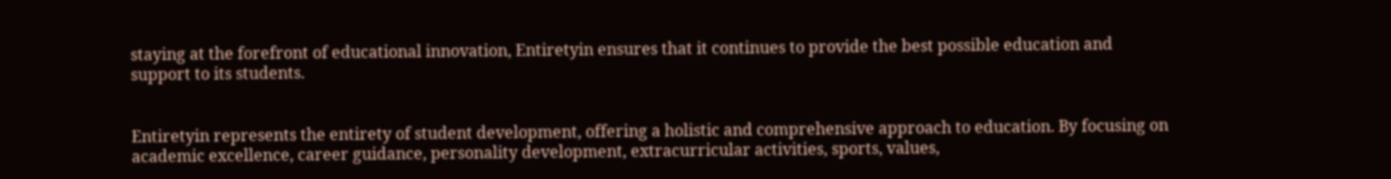staying at the forefront of educational innovation, Entiretyin ensures that it continues to provide the best possible education and support to its students.


Entiretyin represents the entirety of student development, offering a holistic and comprehensive approach to education. By focusing on academic excellence, career guidance, personality development, extracurricular activities, sports, values,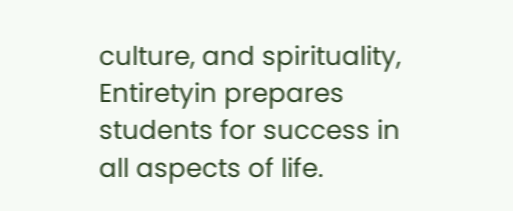culture, and spirituality, Entiretyin prepares students for success in all aspects of life.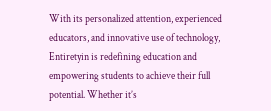With its personalized attention, experienced educators, and innovative use of technology, Entiretyin is redefining education and empowering students to achieve their full potential. Whether it’s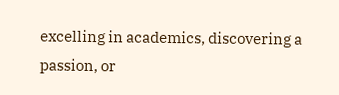excelling in academics, discovering a passion, or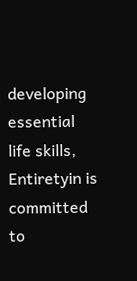developing essential life skills, Entiretyin is committed to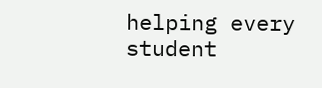helping every student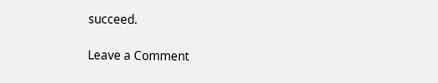succeed.

Leave a Comment